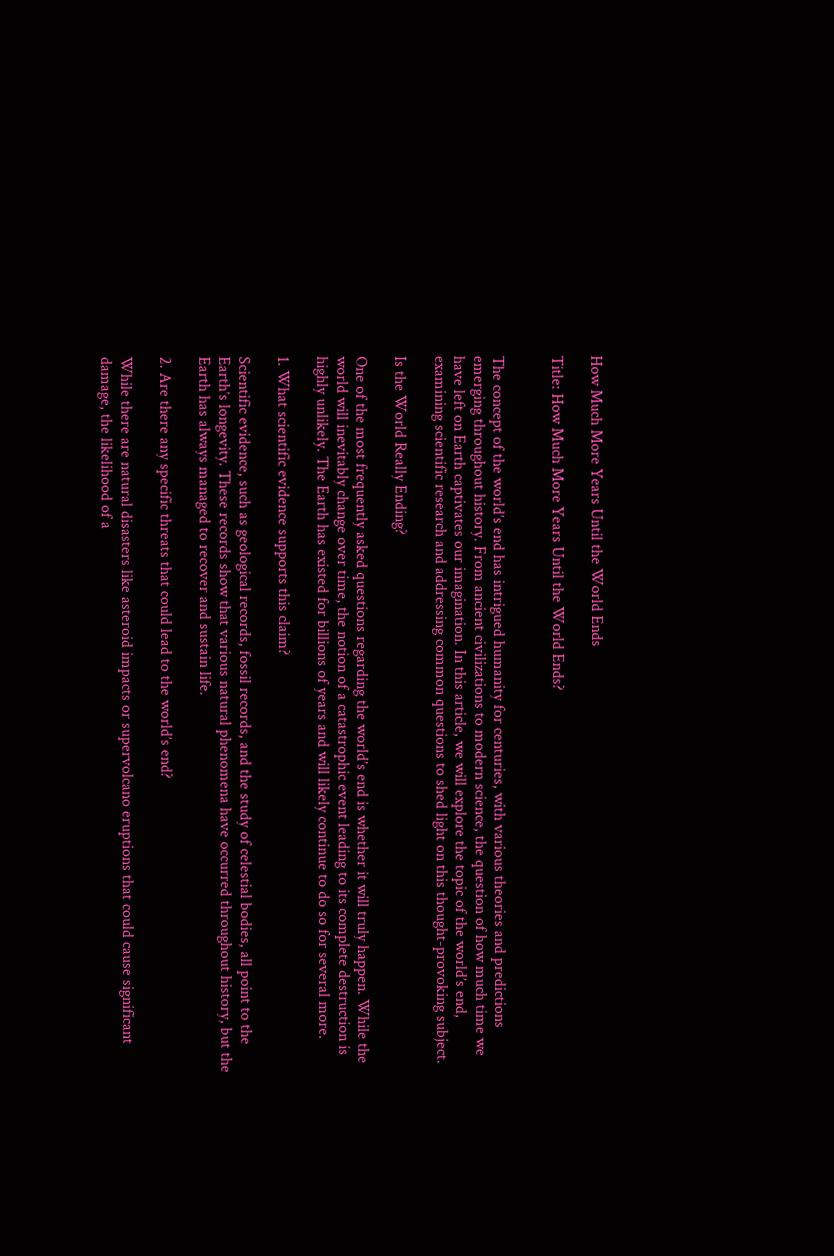How Much More Years Until the World Ends

Title: How Much More Years Until the World Ends?


The concept of the world’s end has intrigued humanity for centuries, with various theories and predictions emerging throughout history. From ancient civilizations to modern science, the question of how much time we have left on Earth captivates our imagination. In this article, we will explore the topic of the world’s end, examining scientific research and addressing common questions to shed light on this thought-provoking subject.

Is the World Really Ending?

One of the most frequently asked questions regarding the world’s end is whether it will truly happen. While the world will inevitably change over time, the notion of a catastrophic event leading to its complete destruction is highly unlikely. The Earth has existed for billions of years and will likely continue to do so for several more.

1. What scientific evidence supports this claim?

Scientific evidence, such as geological records, fossil records, and the study of celestial bodies, all point to the Earth’s longevity. These records show that various natural phenomena have occurred throughout history, but the Earth has always managed to recover and sustain life.

2. Are there any specific threats that could lead to the world’s end?

While there are natural disasters like asteroid impacts or supervolcano eruptions that could cause significant damage, the likelihood of a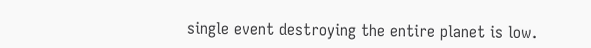single event destroying the entire planet is low.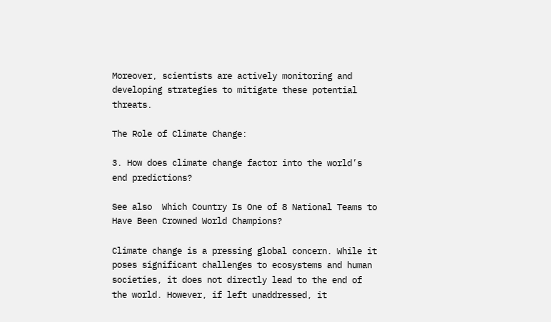Moreover, scientists are actively monitoring and developing strategies to mitigate these potential threats.

The Role of Climate Change:

3. How does climate change factor into the world’s end predictions?

See also  Which Country Is One of 8 National Teams to Have Been Crowned World Champions?

Climate change is a pressing global concern. While it poses significant challenges to ecosystems and human societies, it does not directly lead to the end of the world. However, if left unaddressed, it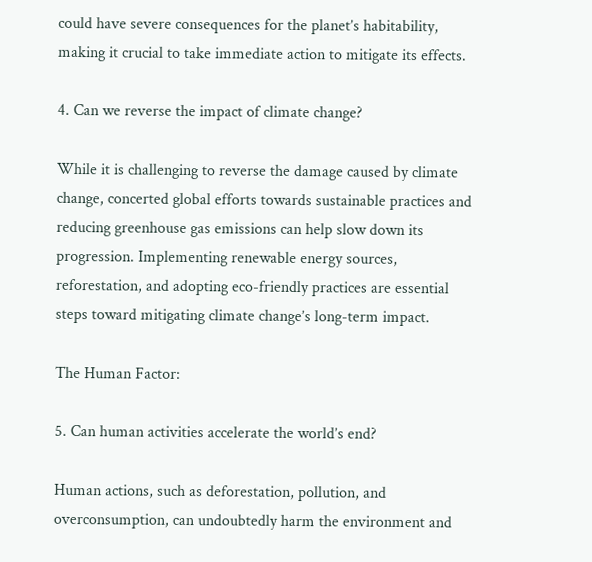could have severe consequences for the planet’s habitability, making it crucial to take immediate action to mitigate its effects.

4. Can we reverse the impact of climate change?

While it is challenging to reverse the damage caused by climate change, concerted global efforts towards sustainable practices and reducing greenhouse gas emissions can help slow down its progression. Implementing renewable energy sources, reforestation, and adopting eco-friendly practices are essential steps toward mitigating climate change’s long-term impact.

The Human Factor:

5. Can human activities accelerate the world’s end?

Human actions, such as deforestation, pollution, and overconsumption, can undoubtedly harm the environment and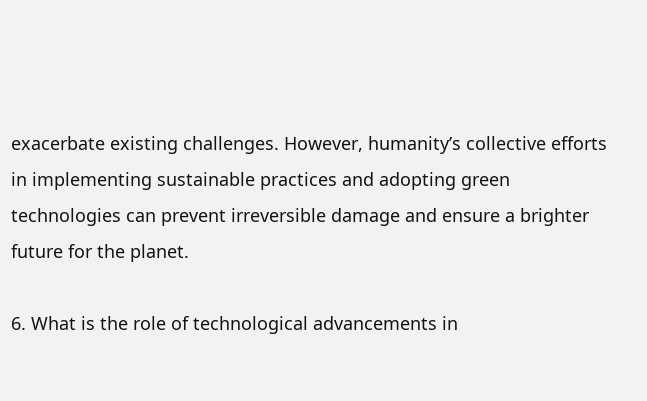exacerbate existing challenges. However, humanity’s collective efforts in implementing sustainable practices and adopting green technologies can prevent irreversible damage and ensure a brighter future for the planet.

6. What is the role of technological advancements in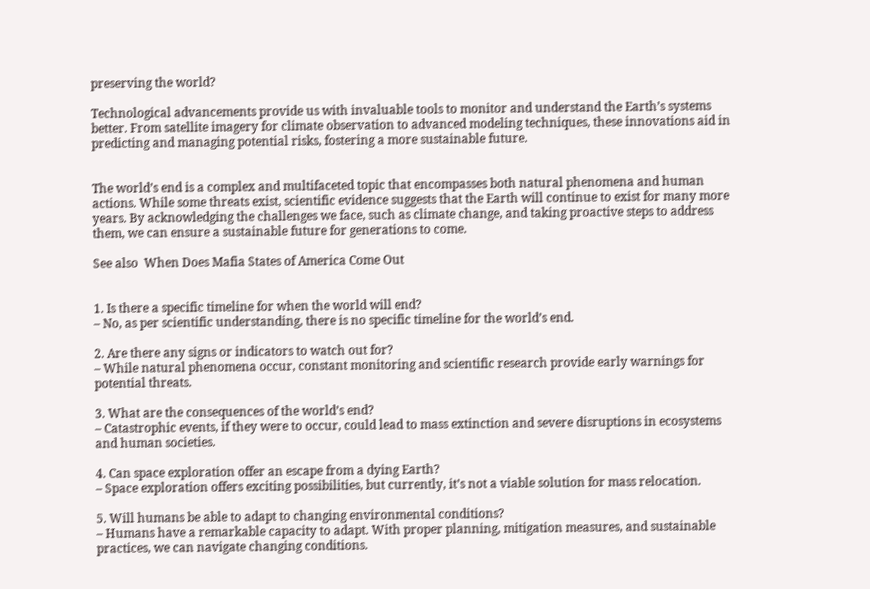preserving the world?

Technological advancements provide us with invaluable tools to monitor and understand the Earth’s systems better. From satellite imagery for climate observation to advanced modeling techniques, these innovations aid in predicting and managing potential risks, fostering a more sustainable future.


The world’s end is a complex and multifaceted topic that encompasses both natural phenomena and human actions. While some threats exist, scientific evidence suggests that the Earth will continue to exist for many more years. By acknowledging the challenges we face, such as climate change, and taking proactive steps to address them, we can ensure a sustainable future for generations to come.

See also  When Does Mafia States of America Come Out


1. Is there a specific timeline for when the world will end?
– No, as per scientific understanding, there is no specific timeline for the world’s end.

2. Are there any signs or indicators to watch out for?
– While natural phenomena occur, constant monitoring and scientific research provide early warnings for potential threats.

3. What are the consequences of the world’s end?
– Catastrophic events, if they were to occur, could lead to mass extinction and severe disruptions in ecosystems and human societies.

4. Can space exploration offer an escape from a dying Earth?
– Space exploration offers exciting possibilities, but currently, it’s not a viable solution for mass relocation.

5. Will humans be able to adapt to changing environmental conditions?
– Humans have a remarkable capacity to adapt. With proper planning, mitigation measures, and sustainable practices, we can navigate changing conditions.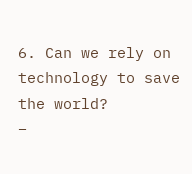6. Can we rely on technology to save the world?
–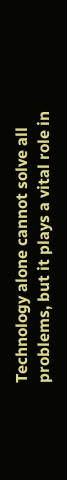Technology alone cannot solve all problems, but it plays a vital role in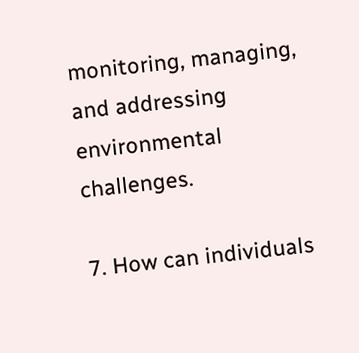monitoring, managing, and addressing environmental challenges.

7. How can individuals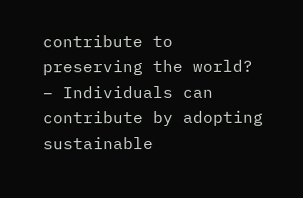contribute to preserving the world?
– Individuals can contribute by adopting sustainable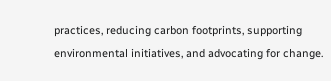practices, reducing carbon footprints, supporting environmental initiatives, and advocating for change.